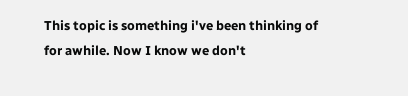This topic is something i've been thinking of for awhile. Now I know we don't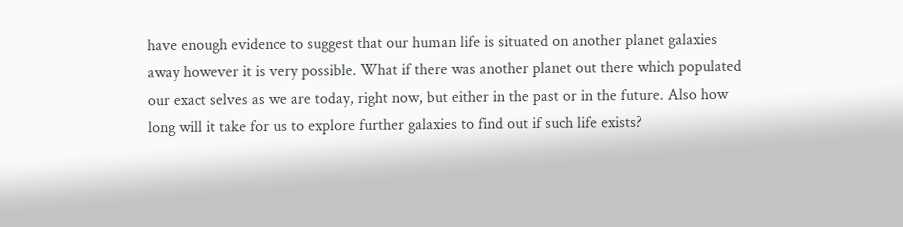have enough evidence to suggest that our human life is situated on another planet galaxies away however it is very possible. What if there was another planet out there which populated our exact selves as we are today, right now, but either in the past or in the future. Also how long will it take for us to explore further galaxies to find out if such life exists?